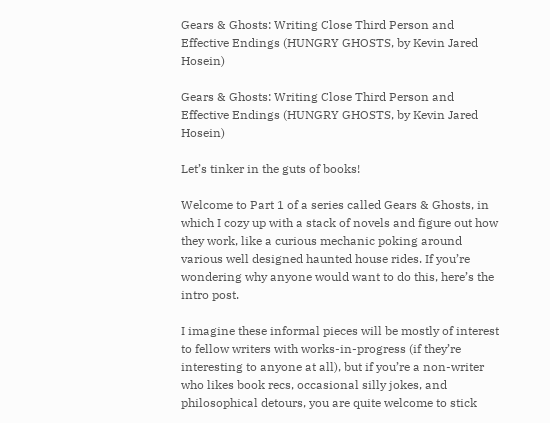Gears & Ghosts: Writing Close Third Person and Effective Endings (HUNGRY GHOSTS, by Kevin Jared Hosein)

Gears & Ghosts: Writing Close Third Person and Effective Endings (HUNGRY GHOSTS, by Kevin Jared Hosein)

Let’s tinker in the guts of books!

Welcome to Part 1 of a series called Gears & Ghosts, in which I cozy up with a stack of novels and figure out how they work, like a curious mechanic poking around various well designed haunted house rides. If you’re wondering why anyone would want to do this, here’s the intro post.

I imagine these informal pieces will be mostly of interest to fellow writers with works-in-progress (if they’re interesting to anyone at all), but if you’re a non-writer who likes book recs, occasional silly jokes, and philosophical detours, you are quite welcome to stick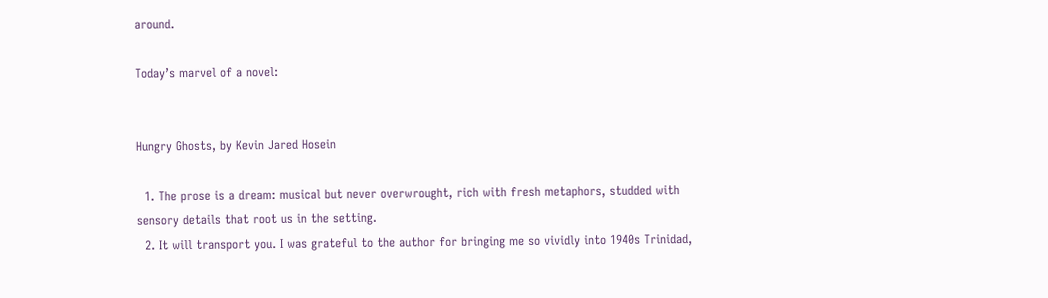around.

Today’s marvel of a novel:


Hungry Ghosts, by Kevin Jared Hosein

  1. The prose is a dream: musical but never overwrought, rich with fresh metaphors, studded with sensory details that root us in the setting.
  2. It will transport you. I was grateful to the author for bringing me so vividly into 1940s Trinidad,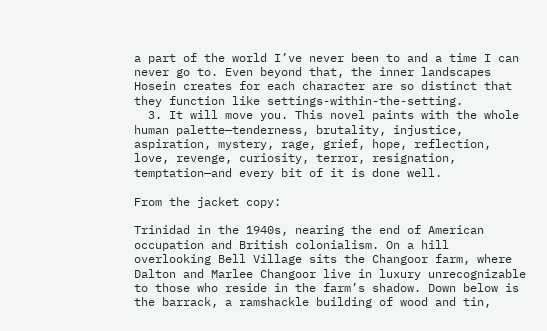a part of the world I’ve never been to and a time I can never go to. Even beyond that, the inner landscapes Hosein creates for each character are so distinct that they function like settings-within-the-setting.
  3. It will move you. This novel paints with the whole human palette—tenderness, brutality, injustice, aspiration, mystery, rage, grief, hope, reflection, love, revenge, curiosity, terror, resignation, temptation—and every bit of it is done well.

From the jacket copy:

Trinidad in the 1940s, nearing the end of American occupation and British colonialism. On a hill overlooking Bell Village sits the Changoor farm, where Dalton and Marlee Changoor live in luxury unrecognizable to those who reside in the farm’s shadow. Down below is the barrack, a ramshackle building of wood and tin,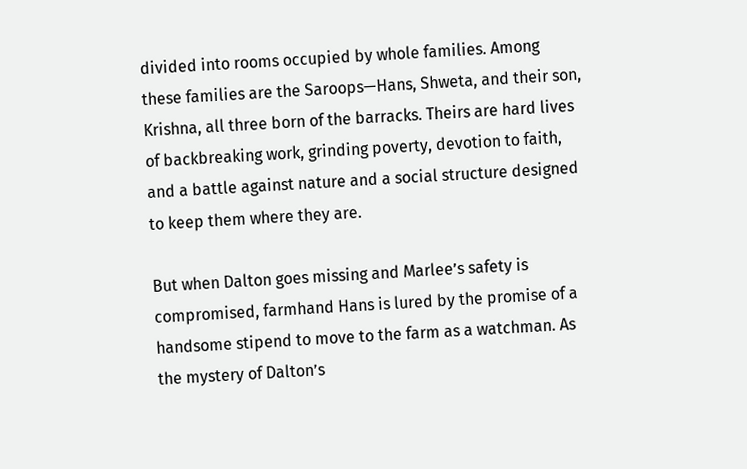divided into rooms occupied by whole families. Among these families are the Saroops—Hans, Shweta, and their son, Krishna, all three born of the barracks. Theirs are hard lives of backbreaking work, grinding poverty, devotion to faith, and a battle against nature and a social structure designed to keep them where they are.

But when Dalton goes missing and Marlee’s safety is compromised, farmhand Hans is lured by the promise of a handsome stipend to move to the farm as a watchman. As the mystery of Dalton’s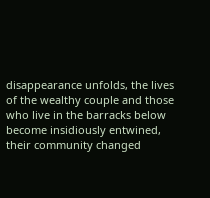disappearance unfolds, the lives of the wealthy couple and those who live in the barracks below become insidiously entwined, their community changed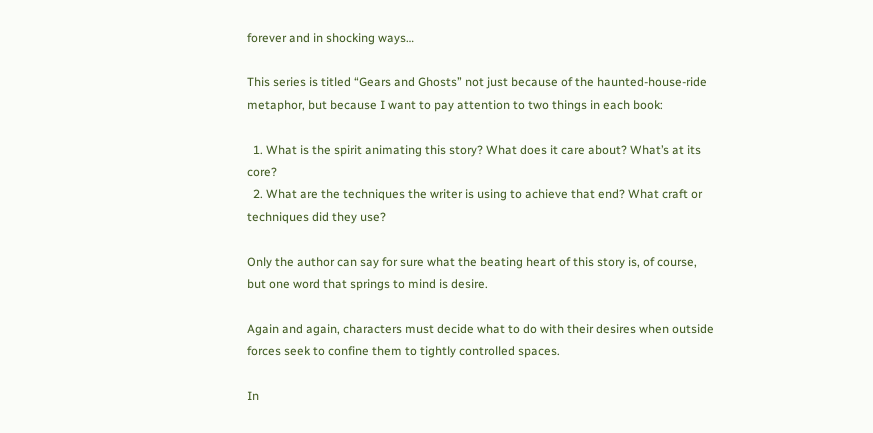forever and in shocking ways…

This series is titled “Gears and Ghosts” not just because of the haunted-house-ride metaphor, but because I want to pay attention to two things in each book:

  1. What is the spirit animating this story? What does it care about? What’s at its core?
  2. What are the techniques the writer is using to achieve that end? What craft or techniques did they use?

Only the author can say for sure what the beating heart of this story is, of course, but one word that springs to mind is desire.

Again and again, characters must decide what to do with their desires when outside forces seek to confine them to tightly controlled spaces.

In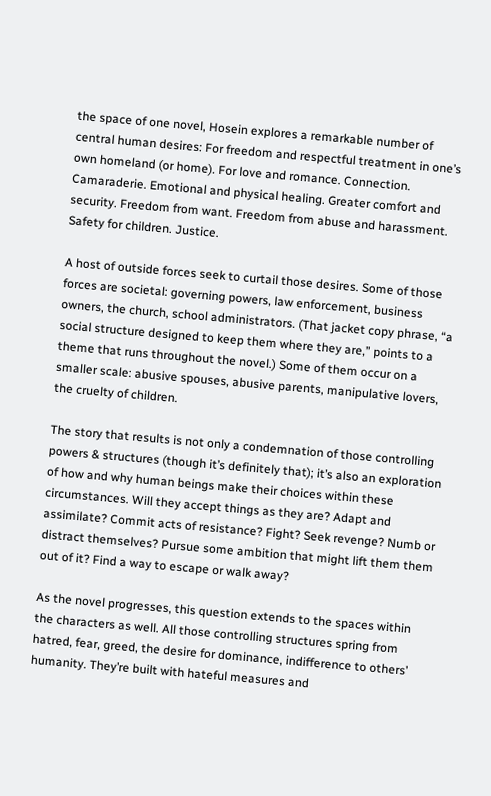the space of one novel, Hosein explores a remarkable number of central human desires: For freedom and respectful treatment in one’s own homeland (or home). For love and romance. Connection. Camaraderie. Emotional and physical healing. Greater comfort and security. Freedom from want. Freedom from abuse and harassment. Safety for children. Justice.

A host of outside forces seek to curtail those desires. Some of those forces are societal: governing powers, law enforcement, business owners, the church, school administrators. (That jacket copy phrase, “a social structure designed to keep them where they are,” points to a theme that runs throughout the novel.) Some of them occur on a smaller scale: abusive spouses, abusive parents, manipulative lovers, the cruelty of children.

The story that results is not only a condemnation of those controlling powers & structures (though it’s definitely that); it’s also an exploration of how and why human beings make their choices within these circumstances. Will they accept things as they are? Adapt and assimilate? Commit acts of resistance? Fight? Seek revenge? Numb or distract themselves? Pursue some ambition that might lift them them out of it? Find a way to escape or walk away?

As the novel progresses, this question extends to the spaces within the characters as well. All those controlling structures spring from hatred, fear, greed, the desire for dominance, indifference to others’ humanity. They’re built with hateful measures and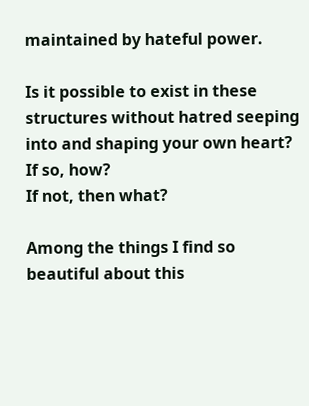maintained by hateful power.

Is it possible to exist in these structures without hatred seeping into and shaping your own heart?
If so, how?
If not, then what?

Among the things I find so beautiful about this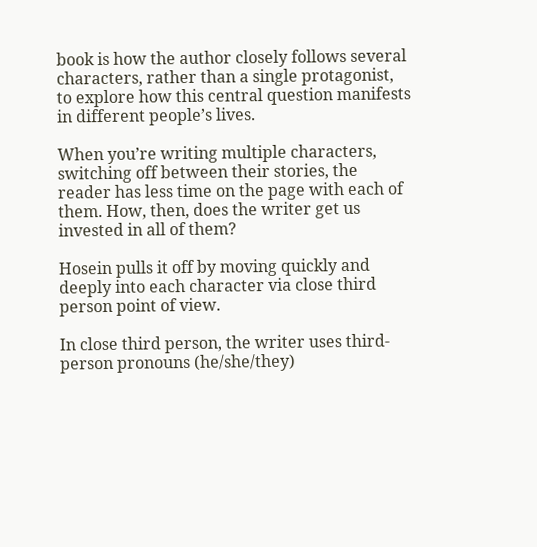book is how the author closely follows several characters, rather than a single protagonist, to explore how this central question manifests in different people’s lives.

When you’re writing multiple characters, switching off between their stories, the reader has less time on the page with each of them. How, then, does the writer get us invested in all of them?

Hosein pulls it off by moving quickly and deeply into each character via close third person point of view.

In close third person, the writer uses third-person pronouns (he/she/they)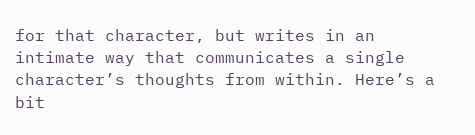for that character, but writes in an intimate way that communicates a single character’s thoughts from within. Here’s a bit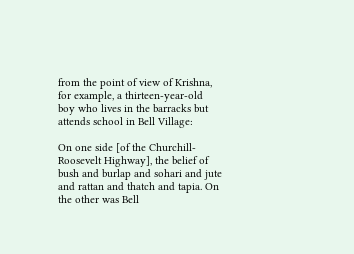from the point of view of Krishna, for example, a thirteen-year-old boy who lives in the barracks but attends school in Bell Village:

On one side [of the Churchill-Roosevelt Highway], the belief of bush and burlap and sohari and jute and rattan and thatch and tapia. On the other was Bell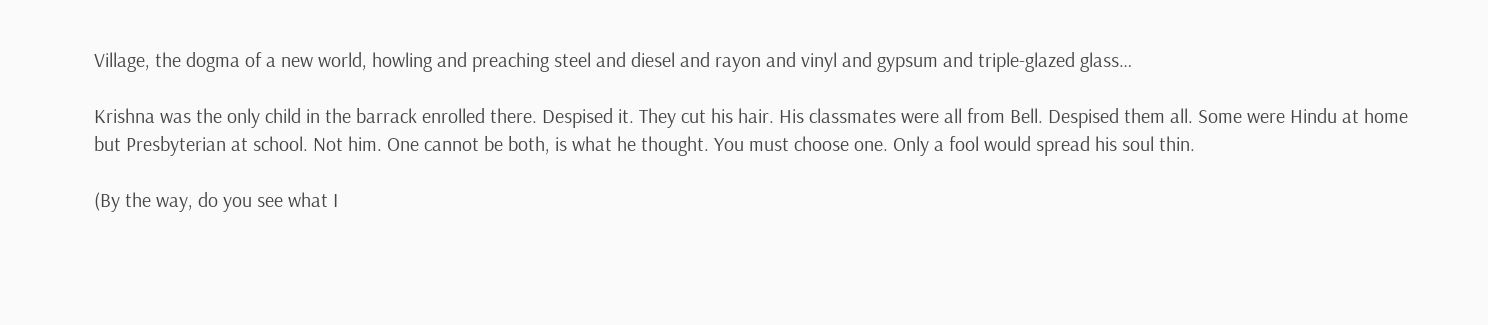Village, the dogma of a new world, howling and preaching steel and diesel and rayon and vinyl and gypsum and triple-glazed glass…

Krishna was the only child in the barrack enrolled there. Despised it. They cut his hair. His classmates were all from Bell. Despised them all. Some were Hindu at home but Presbyterian at school. Not him. One cannot be both, is what he thought. You must choose one. Only a fool would spread his soul thin.

(By the way, do you see what I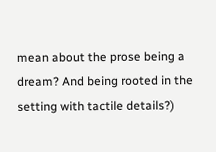mean about the prose being a dream? And being rooted in the setting with tactile details?)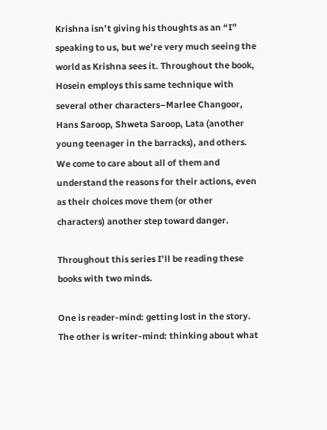Krishna isn’t giving his thoughts as an “I” speaking to us, but we’re very much seeing the world as Krishna sees it. Throughout the book, Hosein employs this same technique with several other characters–Marlee Changoor, Hans Saroop, Shweta Saroop, Lata (another young teenager in the barracks), and others. We come to care about all of them and understand the reasons for their actions, even as their choices move them (or other characters) another step toward danger.

Throughout this series I’ll be reading these books with two minds.

One is reader-mind: getting lost in the story.
The other is writer-mind: thinking about what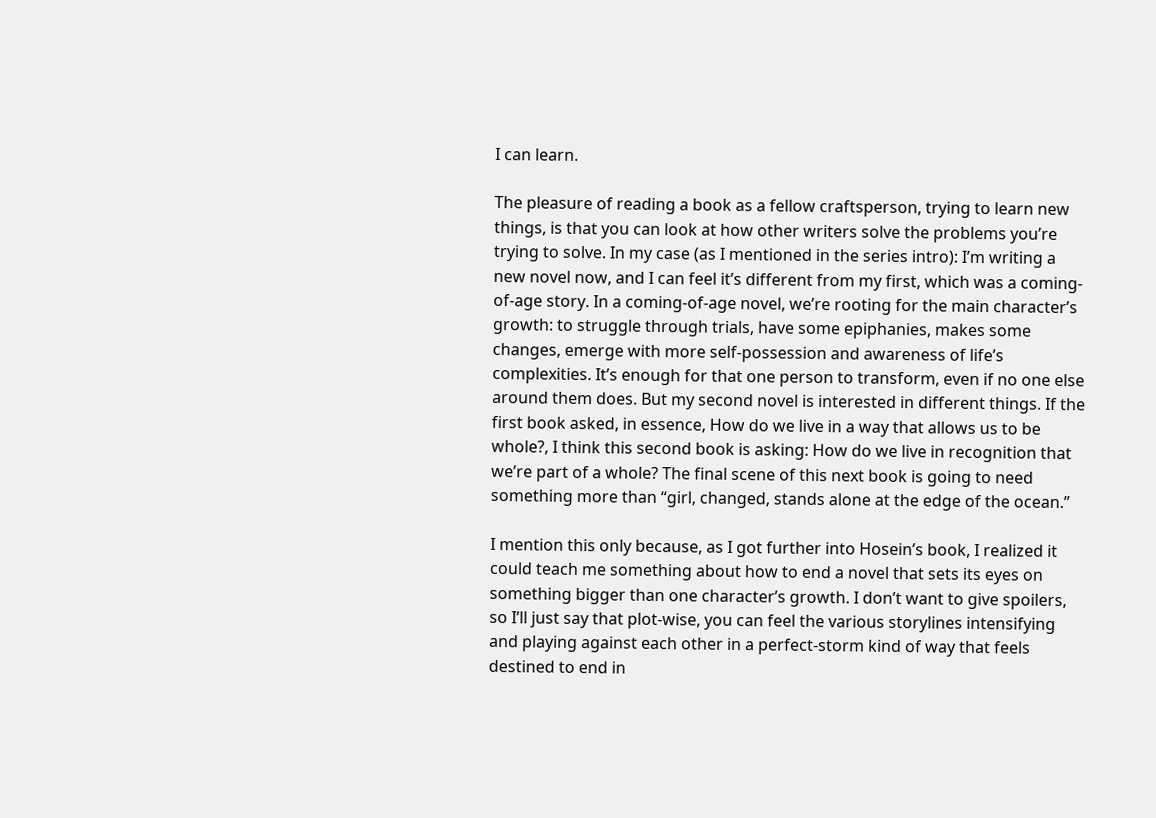I can learn.

The pleasure of reading a book as a fellow craftsperson, trying to learn new things, is that you can look at how other writers solve the problems you’re trying to solve. In my case (as I mentioned in the series intro): I’m writing a new novel now, and I can feel it’s different from my first, which was a coming-of-age story. In a coming-of-age novel, we’re rooting for the main character’s growth: to struggle through trials, have some epiphanies, makes some changes, emerge with more self-possession and awareness of life’s complexities. It’s enough for that one person to transform, even if no one else around them does. But my second novel is interested in different things. If the first book asked, in essence, How do we live in a way that allows us to be whole?, I think this second book is asking: How do we live in recognition that we’re part of a whole? The final scene of this next book is going to need something more than “girl, changed, stands alone at the edge of the ocean.”

I mention this only because, as I got further into Hosein’s book, I realized it could teach me something about how to end a novel that sets its eyes on something bigger than one character’s growth. I don’t want to give spoilers, so I’ll just say that plot-wise, you can feel the various storylines intensifying and playing against each other in a perfect-storm kind of way that feels destined to end in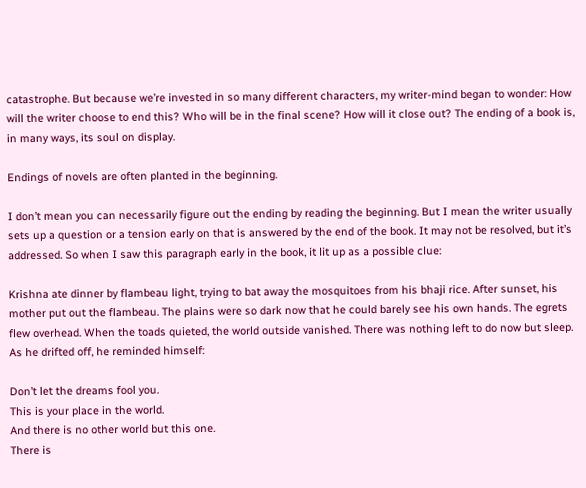catastrophe. But because we’re invested in so many different characters, my writer-mind began to wonder: How will the writer choose to end this? Who will be in the final scene? How will it close out? The ending of a book is, in many ways, its soul on display.

Endings of novels are often planted in the beginning.

I don’t mean you can necessarily figure out the ending by reading the beginning. But I mean the writer usually sets up a question or a tension early on that is answered by the end of the book. It may not be resolved, but it’s addressed. So when I saw this paragraph early in the book, it lit up as a possible clue:

Krishna ate dinner by flambeau light, trying to bat away the mosquitoes from his bhaji rice. After sunset, his mother put out the flambeau. The plains were so dark now that he could barely see his own hands. The egrets flew overhead. When the toads quieted, the world outside vanished. There was nothing left to do now but sleep. As he drifted off, he reminded himself:

Don’t let the dreams fool you.
This is your place in the world.
And there is no other world but this one.
There is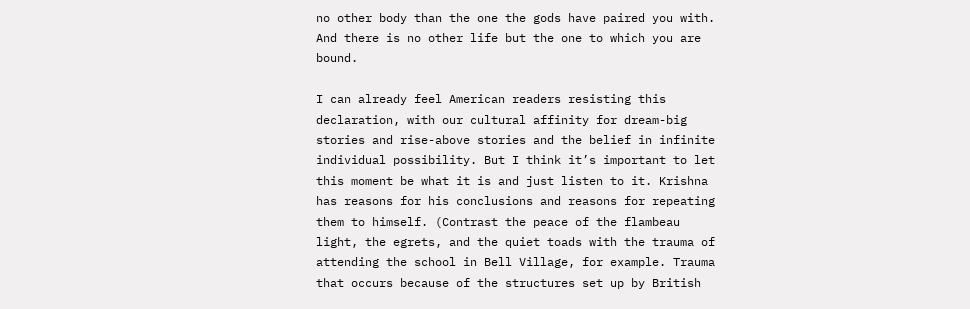no other body than the one the gods have paired you with.
And there is no other life but the one to which you are bound.

I can already feel American readers resisting this declaration, with our cultural affinity for dream-big stories and rise-above stories and the belief in infinite individual possibility. But I think it’s important to let this moment be what it is and just listen to it. Krishna has reasons for his conclusions and reasons for repeating them to himself. (Contrast the peace of the flambeau light, the egrets, and the quiet toads with the trauma of attending the school in Bell Village, for example. Trauma that occurs because of the structures set up by British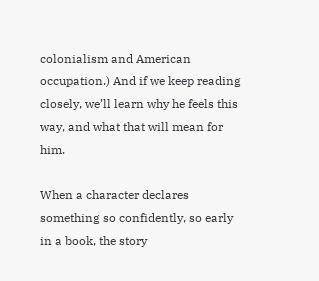colonialism and American occupation.) And if we keep reading closely, we’ll learn why he feels this way, and what that will mean for him.

When a character declares something so confidently, so early in a book, the story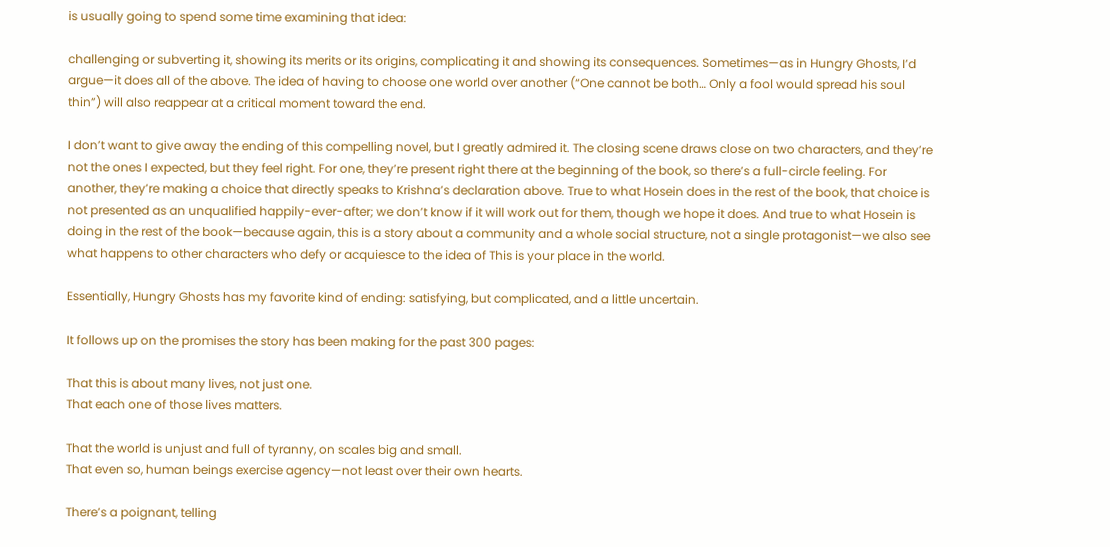is usually going to spend some time examining that idea:

challenging or subverting it, showing its merits or its origins, complicating it and showing its consequences. Sometimes—as in Hungry Ghosts, I’d argue—it does all of the above. The idea of having to choose one world over another (“One cannot be both… Only a fool would spread his soul thin”) will also reappear at a critical moment toward the end.

I don’t want to give away the ending of this compelling novel, but I greatly admired it. The closing scene draws close on two characters, and they’re not the ones I expected, but they feel right. For one, they’re present right there at the beginning of the book, so there’s a full-circle feeling. For another, they’re making a choice that directly speaks to Krishna’s declaration above. True to what Hosein does in the rest of the book, that choice is not presented as an unqualified happily-ever-after; we don’t know if it will work out for them, though we hope it does. And true to what Hosein is doing in the rest of the book—because again, this is a story about a community and a whole social structure, not a single protagonist—we also see what happens to other characters who defy or acquiesce to the idea of This is your place in the world.

Essentially, Hungry Ghosts has my favorite kind of ending: satisfying, but complicated, and a little uncertain.

It follows up on the promises the story has been making for the past 300 pages:

That this is about many lives, not just one.
That each one of those lives matters.

That the world is unjust and full of tyranny, on scales big and small.
That even so, human beings exercise agency—not least over their own hearts.

There’s a poignant, telling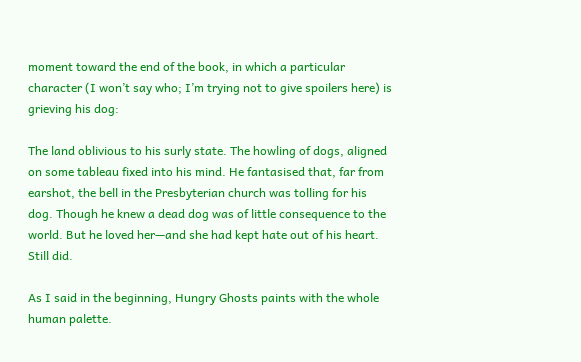moment toward the end of the book, in which a particular character (I won’t say who; I’m trying not to give spoilers here) is grieving his dog:

The land oblivious to his surly state. The howling of dogs, aligned on some tableau fixed into his mind. He fantasised that, far from earshot, the bell in the Presbyterian church was tolling for his dog. Though he knew a dead dog was of little consequence to the world. But he loved her—and she had kept hate out of his heart. Still did.

As I said in the beginning, Hungry Ghosts paints with the whole human palette.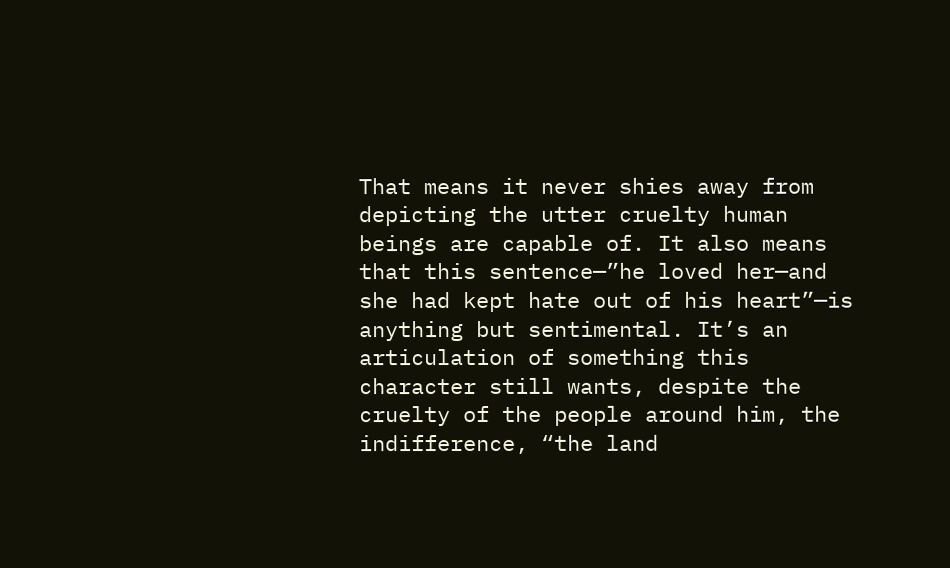That means it never shies away from depicting the utter cruelty human beings are capable of. It also means that this sentence—”he loved her—and she had kept hate out of his heart”—is anything but sentimental. It’s an articulation of something this character still wants, despite the cruelty of the people around him, the indifference, “the land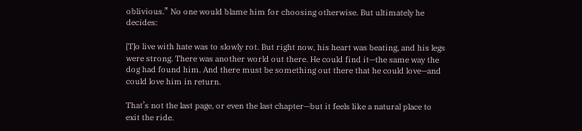oblivious.” No one would blame him for choosing otherwise. But ultimately he decides:

[T]o live with hate was to slowly rot. But right now, his heart was beating, and his legs were strong. There was another world out there. He could find it—the same way the dog had found him. And there must be something out there that he could love—and could love him in return.

That’s not the last page, or even the last chapter—but it feels like a natural place to exit the ride.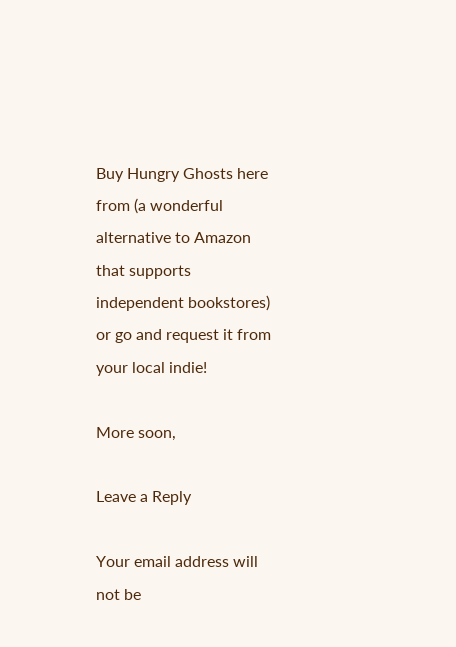Buy Hungry Ghosts here from (a wonderful alternative to Amazon that supports independent bookstores) or go and request it from your local indie!

More soon,

Leave a Reply

Your email address will not be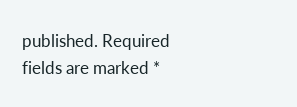published. Required fields are marked *